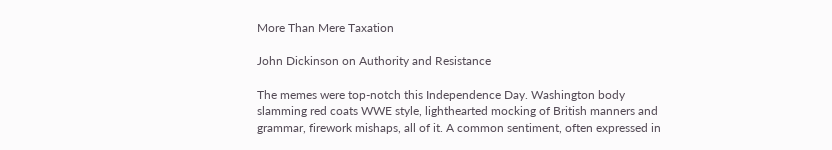More Than Mere Taxation

John Dickinson on Authority and Resistance

The memes were top-notch this Independence Day. Washington body slamming red coats WWE style, lighthearted mocking of British manners and grammar, firework mishaps, all of it. A common sentiment, often expressed in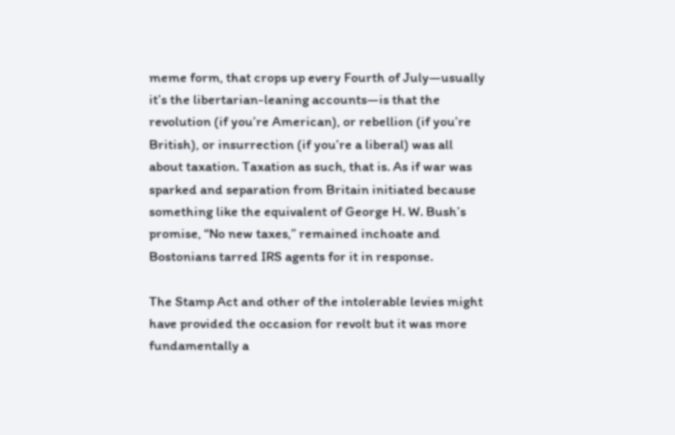meme form, that crops up every Fourth of July—usually it’s the libertarian-leaning accounts—is that the revolution (if you’re American), or rebellion (if you’re British), or insurrection (if you’re a liberal) was all about taxation. Taxation as such, that is. As if war was sparked and separation from Britain initiated because something like the equivalent of George H. W. Bush’s promise, “No new taxes,” remained inchoate and Bostonians tarred IRS agents for it in response.

The Stamp Act and other of the intolerable levies might have provided the occasion for revolt but it was more fundamentally a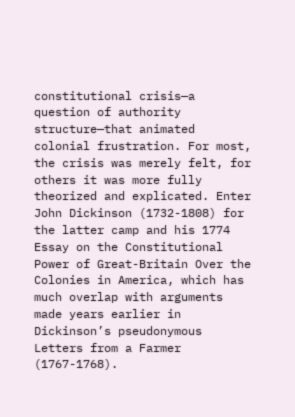constitutional crisis—a question of authority structure—that animated colonial frustration. For most, the crisis was merely felt, for others it was more fully theorized and explicated. Enter John Dickinson (1732-1808) for the latter camp and his 1774 Essay on the Constitutional Power of Great-Britain Over the Colonies in America, which has much overlap with arguments made years earlier in Dickinson’s pseudonymous Letters from a Farmer (1767-1768).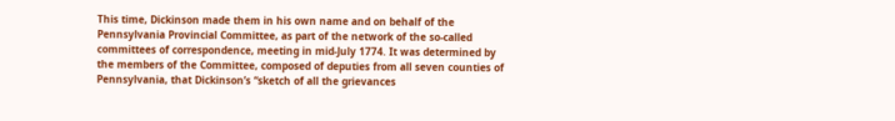This time, Dickinson made them in his own name and on behalf of the Pennsylvania Provincial Committee, as part of the network of the so-called committees of correspondence, meeting in mid-July 1774. It was determined by the members of the Committee, composed of deputies from all seven counties of Pennsylvania, that Dickinson’s “sketch of all the grievances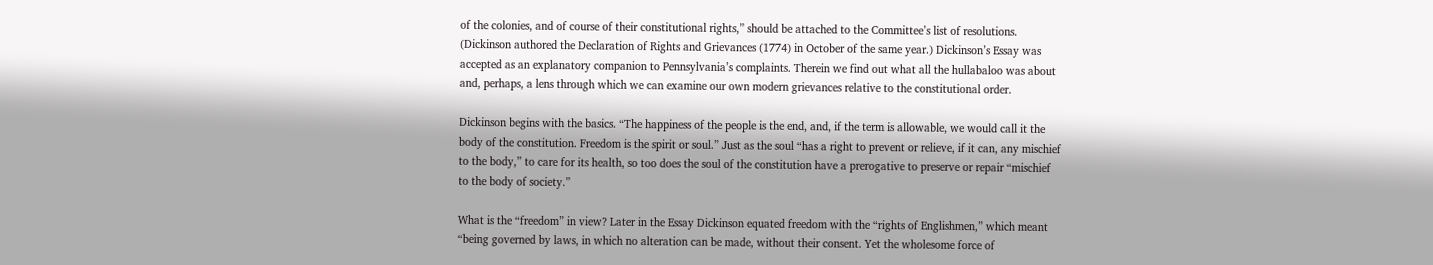of the colonies, and of course of their constitutional rights,” should be attached to the Committee’s list of resolutions. (Dickinson authored the Declaration of Rights and Grievances (1774) in October of the same year.) Dickinson’s Essay was accepted as an explanatory companion to Pennsylvania’s complaints. Therein we find out what all the hullabaloo was about and, perhaps, a lens through which we can examine our own modern grievances relative to the constitutional order.

Dickinson begins with the basics. “The happiness of the people is the end, and, if the term is allowable, we would call it the body of the constitution. Freedom is the spirit or soul.” Just as the soul “has a right to prevent or relieve, if it can, any mischief to the body,” to care for its health, so too does the soul of the constitution have a prerogative to preserve or repair “mischief to the body of society.”

What is the “freedom” in view? Later in the Essay Dickinson equated freedom with the “rights of Englishmen,” which meant “being governed by laws, in which no alteration can be made, without their consent. Yet the wholesome force of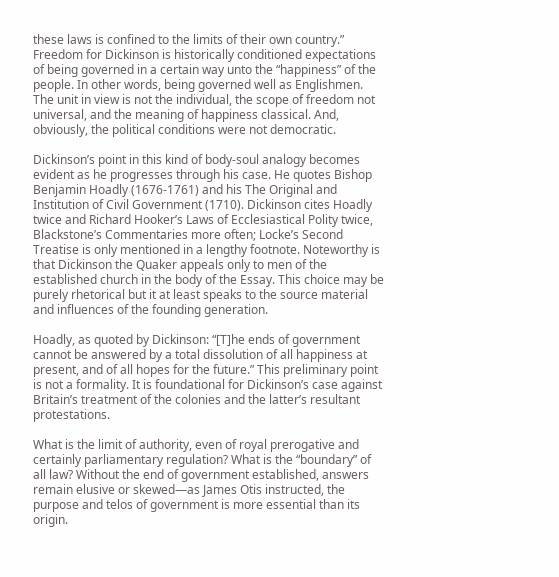these laws is confined to the limits of their own country.” Freedom for Dickinson is historically conditioned expectations of being governed in a certain way unto the “happiness” of the people. In other words, being governed well as Englishmen. The unit in view is not the individual, the scope of freedom not universal, and the meaning of happiness classical. And, obviously, the political conditions were not democratic.

Dickinson’s point in this kind of body-soul analogy becomes evident as he progresses through his case. He quotes Bishop Benjamin Hoadly (1676-1761) and his The Original and Institution of Civil Government (1710). Dickinson cites Hoadly twice and Richard Hooker’s Laws of Ecclesiastical Polity twice, Blackstone’s Commentaries more often; Locke’s Second Treatise is only mentioned in a lengthy footnote. Noteworthy is that Dickinson the Quaker appeals only to men of the established church in the body of the Essay. This choice may be purely rhetorical but it at least speaks to the source material and influences of the founding generation.

Hoadly, as quoted by Dickinson: “[T]he ends of government cannot be answered by a total dissolution of all happiness at present, and of all hopes for the future.” This preliminary point is not a formality. It is foundational for Dickinson’s case against Britain’s treatment of the colonies and the latter’s resultant protestations.

What is the limit of authority, even of royal prerogative and certainly parliamentary regulation? What is the “boundary” of all law? Without the end of government established, answers remain elusive or skewed—as James Otis instructed, the purpose and telos of government is more essential than its origin.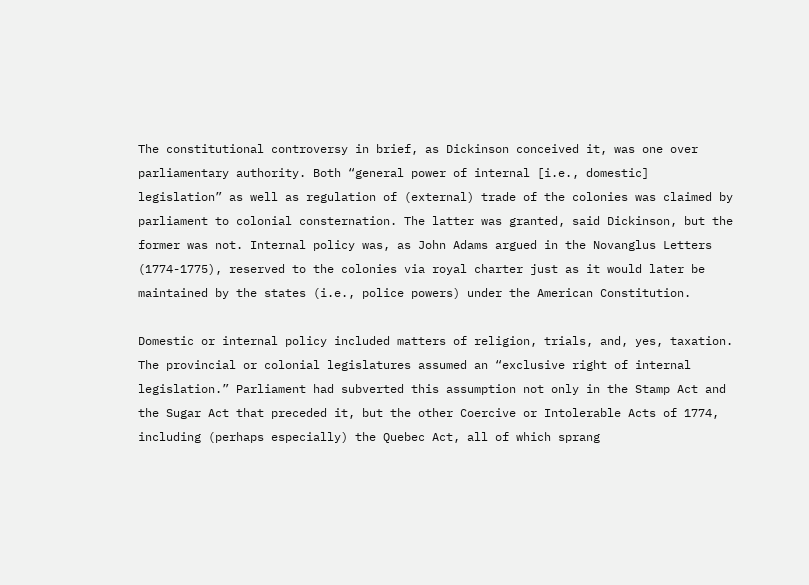The constitutional controversy in brief, as Dickinson conceived it, was one over parliamentary authority. Both “general power of internal [i.e., domestic] legislation” as well as regulation of (external) trade of the colonies was claimed by parliament to colonial consternation. The latter was granted, said Dickinson, but the former was not. Internal policy was, as John Adams argued in the Novanglus Letters (1774-1775), reserved to the colonies via royal charter just as it would later be maintained by the states (i.e., police powers) under the American Constitution.

Domestic or internal policy included matters of religion, trials, and, yes, taxation. The provincial or colonial legislatures assumed an “exclusive right of internal legislation.” Parliament had subverted this assumption not only in the Stamp Act and the Sugar Act that preceded it, but the other Coercive or Intolerable Acts of 1774, including (perhaps especially) the Quebec Act, all of which sprang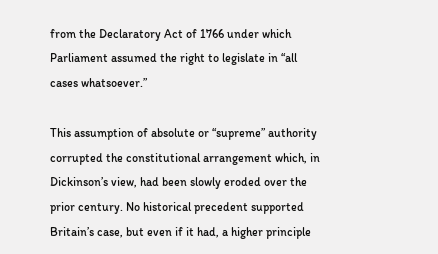from the Declaratory Act of 1766 under which Parliament assumed the right to legislate in “all cases whatsoever.”

This assumption of absolute or “supreme” authority corrupted the constitutional arrangement which, in Dickinson’s view, had been slowly eroded over the prior century. No historical precedent supported Britain’s case, but even if it had, a higher principle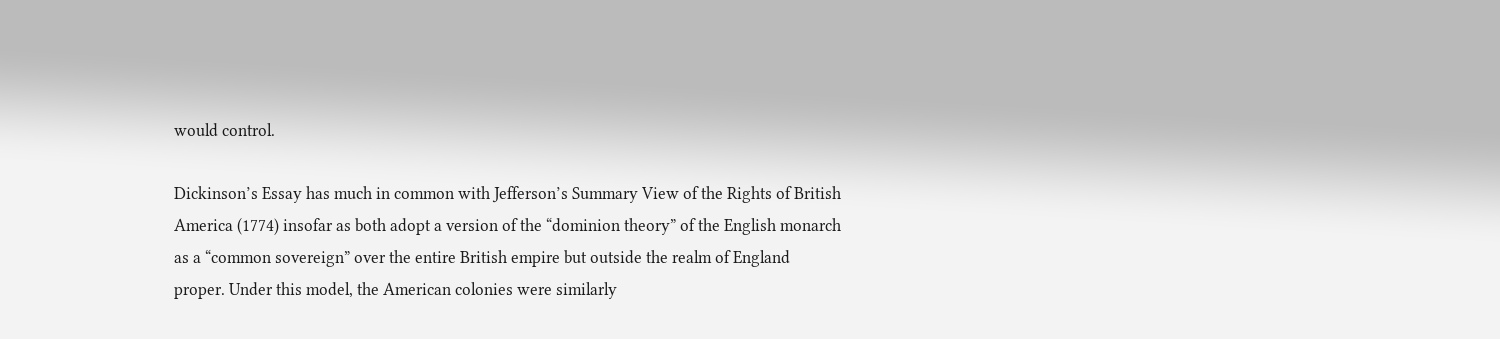would control.

Dickinson’s Essay has much in common with Jefferson’s Summary View of the Rights of British America (1774) insofar as both adopt a version of the “dominion theory” of the English monarch as a “common sovereign” over the entire British empire but outside the realm of England proper. Under this model, the American colonies were similarly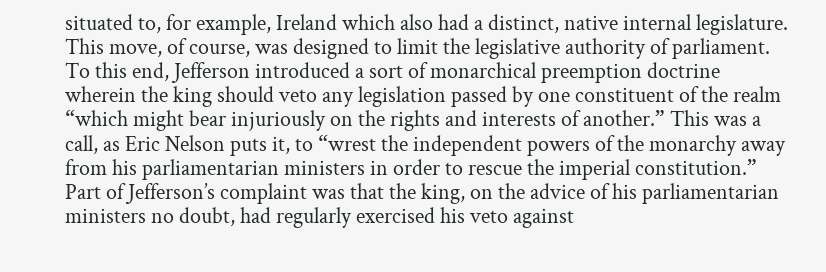situated to, for example, Ireland which also had a distinct, native internal legislature. This move, of course, was designed to limit the legislative authority of parliament. To this end, Jefferson introduced a sort of monarchical preemption doctrine wherein the king should veto any legislation passed by one constituent of the realm “which might bear injuriously on the rights and interests of another.” This was a call, as Eric Nelson puts it, to “wrest the independent powers of the monarchy away from his parliamentarian ministers in order to rescue the imperial constitution.” Part of Jefferson’s complaint was that the king, on the advice of his parliamentarian ministers no doubt, had regularly exercised his veto against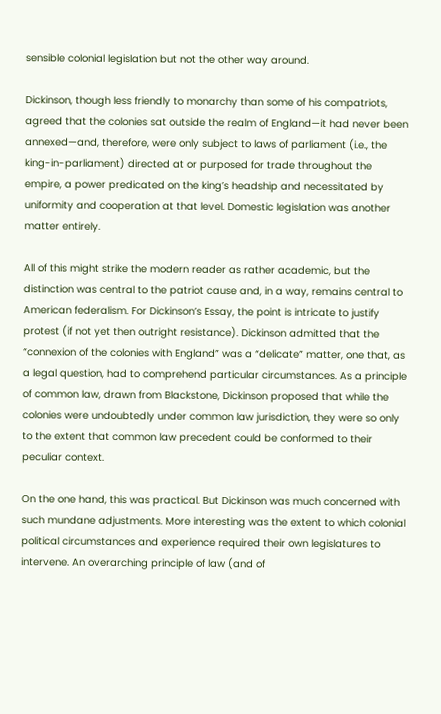sensible colonial legislation but not the other way around.

Dickinson, though less friendly to monarchy than some of his compatriots, agreed that the colonies sat outside the realm of England—it had never been annexed—and, therefore, were only subject to laws of parliament (i.e., the king-in-parliament) directed at or purposed for trade throughout the empire, a power predicated on the king’s headship and necessitated by uniformity and cooperation at that level. Domestic legislation was another matter entirely.

All of this might strike the modern reader as rather academic, but the distinction was central to the patriot cause and, in a way, remains central to American federalism. For Dickinson’s Essay, the point is intricate to justify protest (if not yet then outright resistance). Dickinson admitted that the “connexion of the colonies with England” was a “delicate” matter, one that, as a legal question, had to comprehend particular circumstances. As a principle of common law, drawn from Blackstone, Dickinson proposed that while the colonies were undoubtedly under common law jurisdiction, they were so only to the extent that common law precedent could be conformed to their peculiar context.

On the one hand, this was practical. But Dickinson was much concerned with such mundane adjustments. More interesting was the extent to which colonial political circumstances and experience required their own legislatures to intervene. An overarching principle of law (and of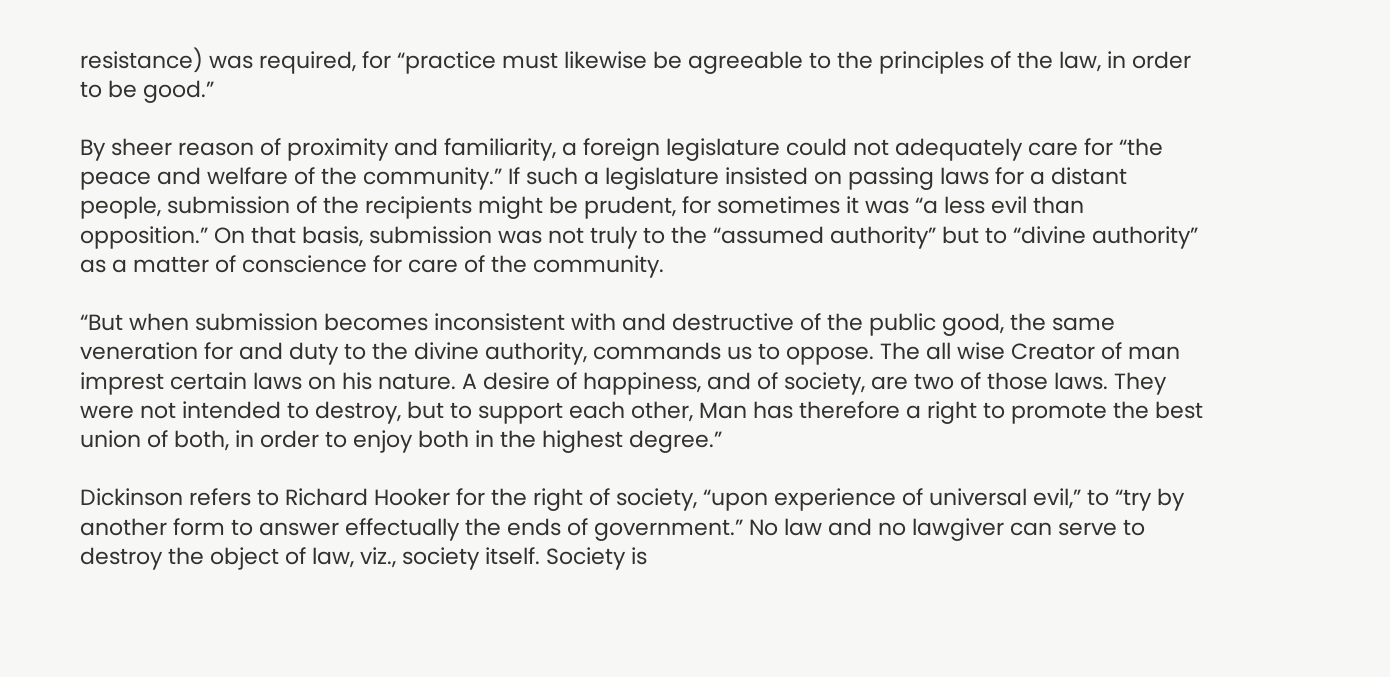resistance) was required, for “practice must likewise be agreeable to the principles of the law, in order to be good.”

By sheer reason of proximity and familiarity, a foreign legislature could not adequately care for “the peace and welfare of the community.” If such a legislature insisted on passing laws for a distant people, submission of the recipients might be prudent, for sometimes it was “a less evil than opposition.” On that basis, submission was not truly to the “assumed authority” but to “divine authority” as a matter of conscience for care of the community.

“But when submission becomes inconsistent with and destructive of the public good, the same veneration for and duty to the divine authority, commands us to oppose. The all wise Creator of man imprest certain laws on his nature. A desire of happiness, and of society, are two of those laws. They were not intended to destroy, but to support each other, Man has therefore a right to promote the best union of both, in order to enjoy both in the highest degree.”

Dickinson refers to Richard Hooker for the right of society, “upon experience of universal evil,” to “try by another form to answer effectually the ends of government.” No law and no lawgiver can serve to destroy the object of law, viz., society itself. Society is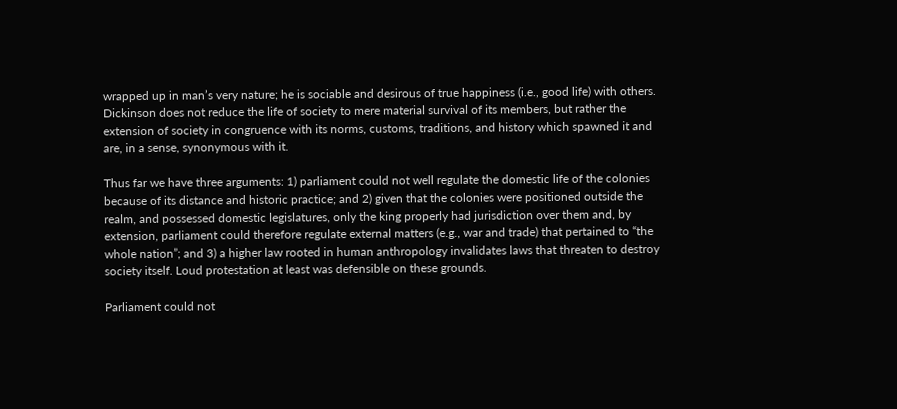wrapped up in man’s very nature; he is sociable and desirous of true happiness (i.e., good life) with others. Dickinson does not reduce the life of society to mere material survival of its members, but rather the extension of society in congruence with its norms, customs, traditions, and history which spawned it and are, in a sense, synonymous with it.

Thus far we have three arguments: 1) parliament could not well regulate the domestic life of the colonies because of its distance and historic practice; and 2) given that the colonies were positioned outside the realm, and possessed domestic legislatures, only the king properly had jurisdiction over them and, by extension, parliament could therefore regulate external matters (e.g., war and trade) that pertained to “the whole nation”; and 3) a higher law rooted in human anthropology invalidates laws that threaten to destroy society itself. Loud protestation at least was defensible on these grounds.

Parliament could not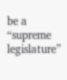be a “supreme legislature”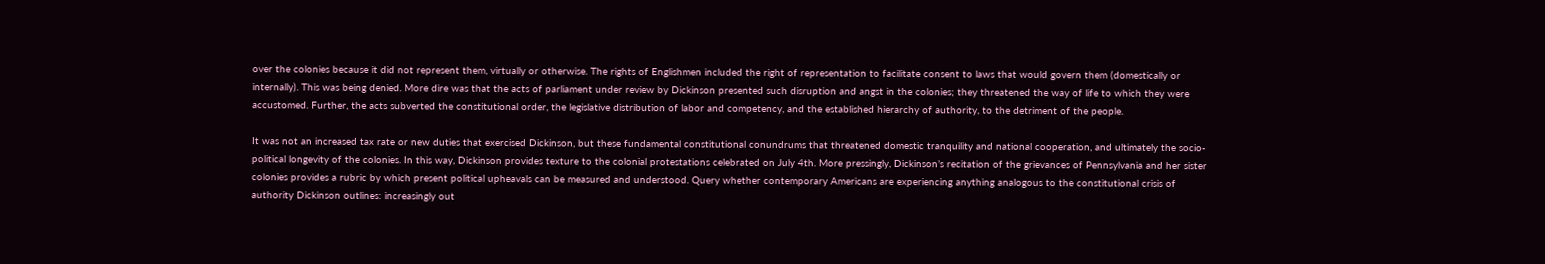over the colonies because it did not represent them, virtually or otherwise. The rights of Englishmen included the right of representation to facilitate consent to laws that would govern them (domestically or internally). This was being denied. More dire was that the acts of parliament under review by Dickinson presented such disruption and angst in the colonies; they threatened the way of life to which they were accustomed. Further, the acts subverted the constitutional order, the legislative distribution of labor and competency, and the established hierarchy of authority, to the detriment of the people.

It was not an increased tax rate or new duties that exercised Dickinson, but these fundamental constitutional conundrums that threatened domestic tranquility and national cooperation, and ultimately the socio-political longevity of the colonies. In this way, Dickinson provides texture to the colonial protestations celebrated on July 4th. More pressingly, Dickinson’s recitation of the grievances of Pennsylvania and her sister colonies provides a rubric by which present political upheavals can be measured and understood. Query whether contemporary Americans are experiencing anything analogous to the constitutional crisis of authority Dickinson outlines: increasingly out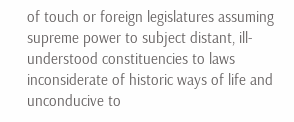of touch or foreign legislatures assuming supreme power to subject distant, ill-understood constituencies to laws inconsiderate of historic ways of life and unconducive to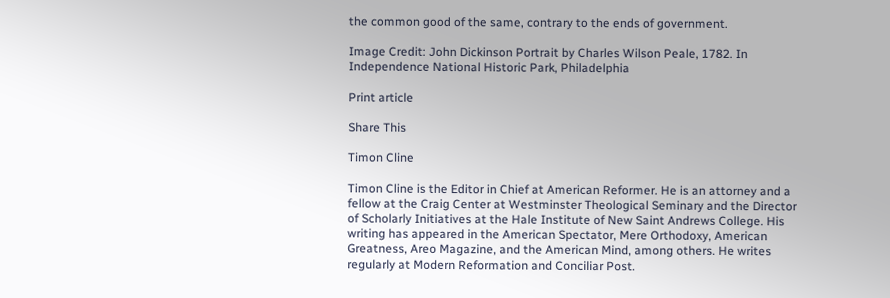the common good of the same, contrary to the ends of government.

Image Credit: John Dickinson Portrait by Charles Wilson Peale, 1782. In Independence National Historic Park, Philadelphia

Print article

Share This

Timon Cline

Timon Cline is the Editor in Chief at American Reformer. He is an attorney and a fellow at the Craig Center at Westminster Theological Seminary and the Director of Scholarly Initiatives at the Hale Institute of New Saint Andrews College. His writing has appeared in the American Spectator, Mere Orthodoxy, American Greatness, Areo Magazine, and the American Mind, among others. He writes regularly at Modern Reformation and Conciliar Post.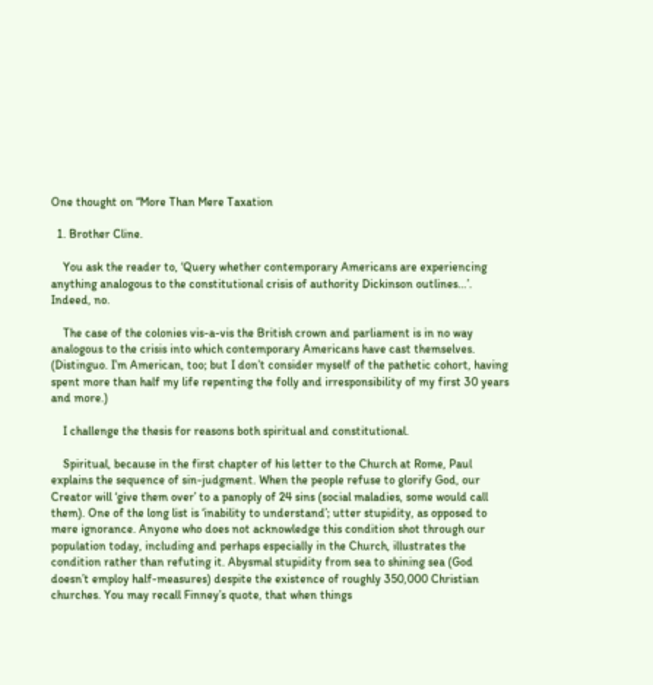One thought on “More Than Mere Taxation

  1. Brother Cline.

    You ask the reader to, ‘Query whether contemporary Americans are experiencing anything analogous to the constitutional crisis of authority Dickinson outlines…’. Indeed, no.

    The case of the colonies vis-a-vis the British crown and parliament is in no way analogous to the crisis into which contemporary Americans have cast themselves. (Distinguo. I’m American, too; but I don’t consider myself of the pathetic cohort, having spent more than half my life repenting the folly and irresponsibility of my first 30 years and more.)

    I challenge the thesis for reasons both spiritual and constitutional.

    Spiritual, because in the first chapter of his letter to the Church at Rome, Paul explains the sequence of sin-judgment. When the people refuse to glorify God, our Creator will ‘give them over’ to a panoply of 24 sins (social maladies, some would call them). One of the long list is ‘inability to understand’; utter stupidity, as opposed to mere ignorance. Anyone who does not acknowledge this condition shot through our population today, including and perhaps especially in the Church, illustrates the condition rather than refuting it. Abysmal stupidity from sea to shining sea (God doesn’t employ half-measures) despite the existence of roughly 350,000 Christian churches. You may recall Finney’s quote, that when things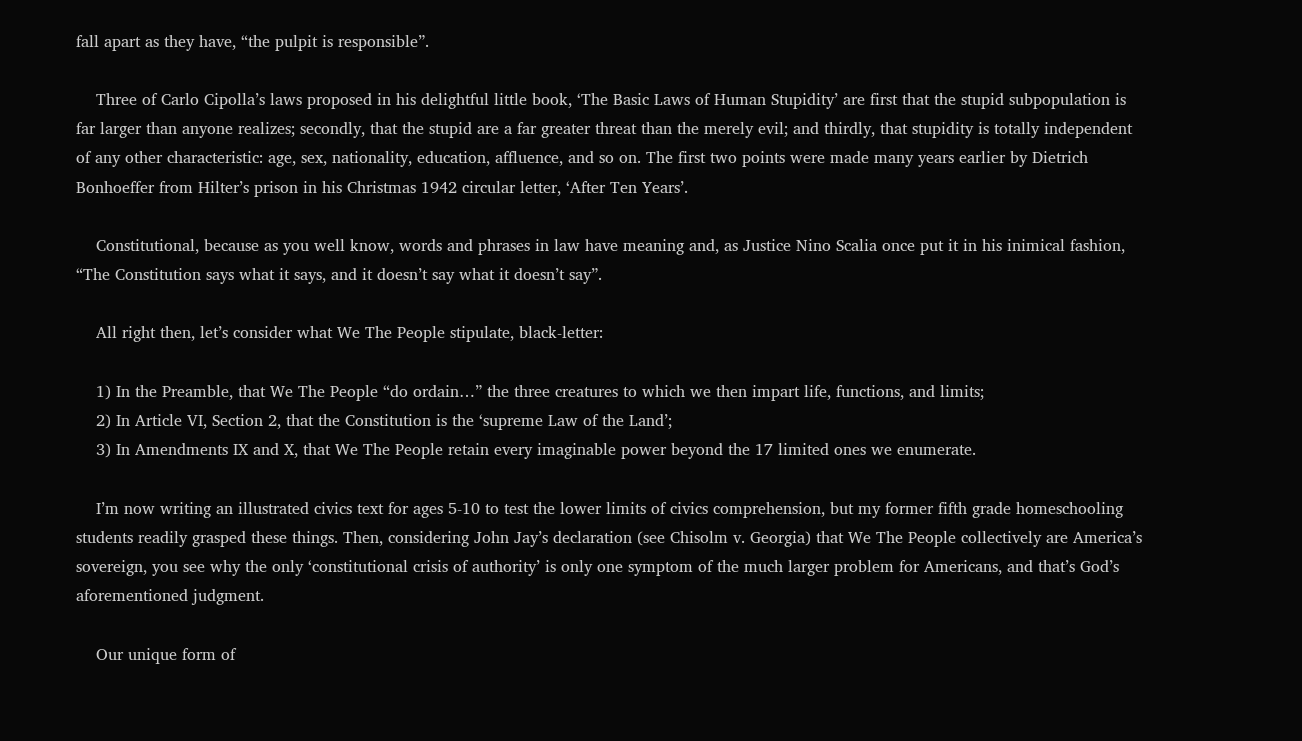fall apart as they have, “the pulpit is responsible”.

    Three of Carlo Cipolla’s laws proposed in his delightful little book, ‘The Basic Laws of Human Stupidity’ are first that the stupid subpopulation is far larger than anyone realizes; secondly, that the stupid are a far greater threat than the merely evil; and thirdly, that stupidity is totally independent of any other characteristic: age, sex, nationality, education, affluence, and so on. The first two points were made many years earlier by Dietrich Bonhoeffer from Hilter’s prison in his Christmas 1942 circular letter, ‘After Ten Years’.

    Constitutional, because as you well know, words and phrases in law have meaning and, as Justice Nino Scalia once put it in his inimical fashion, “The Constitution says what it says, and it doesn’t say what it doesn’t say”.

    All right then, let’s consider what We The People stipulate, black-letter:

    1) In the Preamble, that We The People “do ordain…” the three creatures to which we then impart life, functions, and limits;
    2) In Article VI, Section 2, that the Constitution is the ‘supreme Law of the Land’;
    3) In Amendments IX and X, that We The People retain every imaginable power beyond the 17 limited ones we enumerate.

    I’m now writing an illustrated civics text for ages 5-10 to test the lower limits of civics comprehension, but my former fifth grade homeschooling students readily grasped these things. Then, considering John Jay’s declaration (see Chisolm v. Georgia) that We The People collectively are America’s sovereign, you see why the only ‘constitutional crisis of authority’ is only one symptom of the much larger problem for Americans, and that’s God’s aforementioned judgment.

    Our unique form of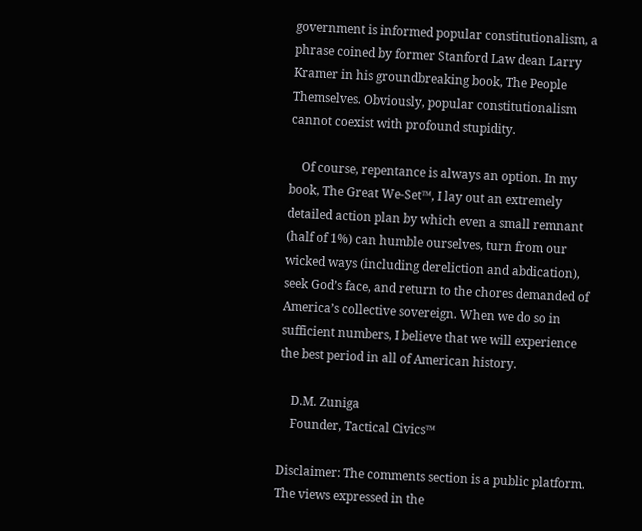government is informed popular constitutionalism, a phrase coined by former Stanford Law dean Larry Kramer in his groundbreaking book, The People Themselves. Obviously, popular constitutionalism cannot coexist with profound stupidity.

    Of course, repentance is always an option. In my book, The Great We-Set™, I lay out an extremely detailed action plan by which even a small remnant (half of 1%) can humble ourselves, turn from our wicked ways (including dereliction and abdication), seek God’s face, and return to the chores demanded of America’s collective sovereign. When we do so in sufficient numbers, I believe that we will experience the best period in all of American history.

    D.M. Zuniga
    Founder, Tactical Civics™

Disclaimer: The comments section is a public platform. The views expressed in the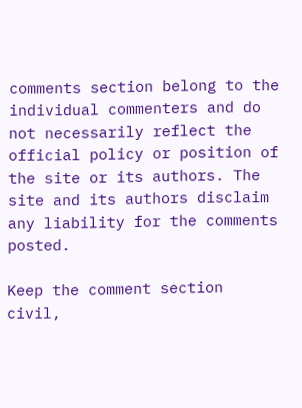comments section belong to the individual commenters and do not necessarily reflect the official policy or position of the site or its authors. The site and its authors disclaim any liability for the comments posted.

Keep the comment section civil,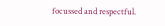focussed and respectful.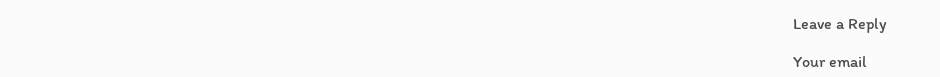Leave a Reply

Your email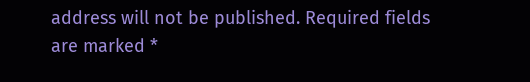address will not be published. Required fields are marked *